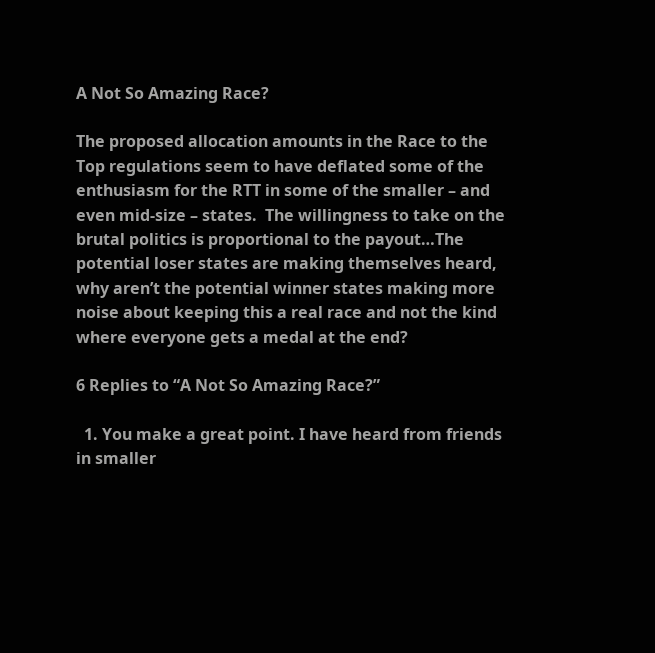A Not So Amazing Race?

The proposed allocation amounts in the Race to the Top regulations seem to have deflated some of the enthusiasm for the RTT in some of the smaller – and even mid-size – states.  The willingness to take on the brutal politics is proportional to the payout…The potential loser states are making themselves heard, why aren’t the potential winner states making more noise about keeping this a real race and not the kind where everyone gets a medal at the end?

6 Replies to “A Not So Amazing Race?”

  1. You make a great point. I have heard from friends in smaller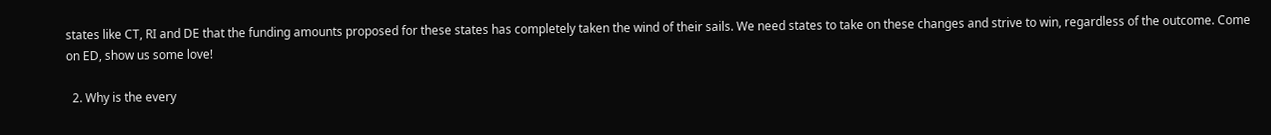states like CT, RI and DE that the funding amounts proposed for these states has completely taken the wind of their sails. We need states to take on these changes and strive to win, regardless of the outcome. Come on ED, show us some love!

  2. Why is the every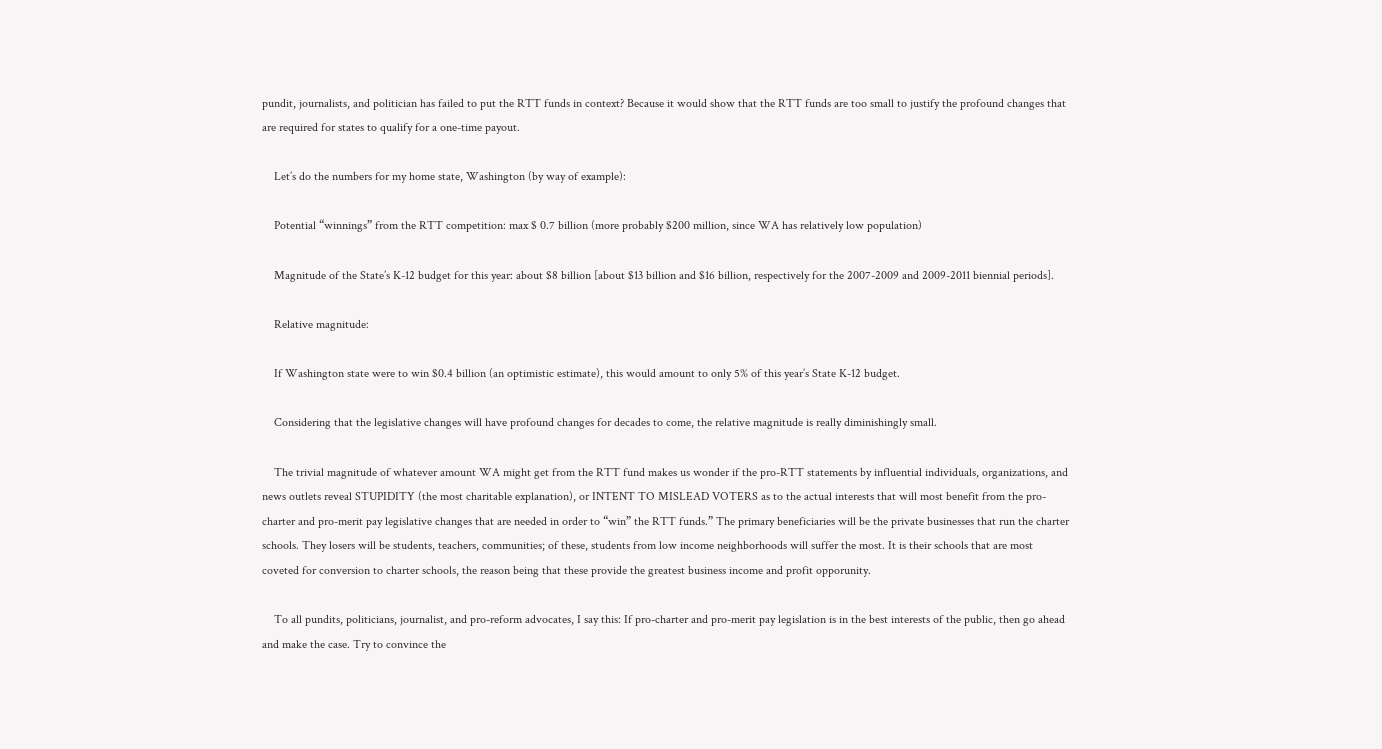pundit, journalists, and politician has failed to put the RTT funds in context? Because it would show that the RTT funds are too small to justify the profound changes that are required for states to qualify for a one-time payout.

    Let’s do the numbers for my home state, Washington (by way of example):

    Potential “winnings” from the RTT competition: max $ 0.7 billion (more probably $200 million, since WA has relatively low population)

    Magnitude of the State’s K-12 budget for this year: about $8 billion [about $13 billion and $16 billion, respectively for the 2007-2009 and 2009-2011 biennial periods].

    Relative magnitude:

    If Washington state were to win $0.4 billion (an optimistic estimate), this would amount to only 5% of this year’s State K-12 budget.

    Considering that the legislative changes will have profound changes for decades to come, the relative magnitude is really diminishingly small.

    The trivial magnitude of whatever amount WA might get from the RTT fund makes us wonder if the pro-RTT statements by influential individuals, organizations, and news outlets reveal STUPIDITY (the most charitable explanation), or INTENT TO MISLEAD VOTERS as to the actual interests that will most benefit from the pro-charter and pro-merit pay legislative changes that are needed in order to “win” the RTT funds.” The primary beneficiaries will be the private businesses that run the charter schools. They losers will be students, teachers, communities; of these, students from low income neighborhoods will suffer the most. It is their schools that are most coveted for conversion to charter schools, the reason being that these provide the greatest business income and profit opporunity.

    To all pundits, politicians, journalist, and pro-reform advocates, I say this: If pro-charter and pro-merit pay legislation is in the best interests of the public, then go ahead and make the case. Try to convince the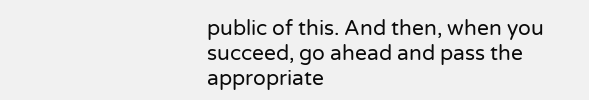public of this. And then, when you succeed, go ahead and pass the appropriate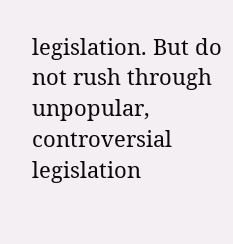legislation. But do not rush through unpopular, controversial legislation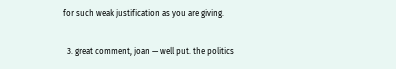for such weak justification as you are giving.

  3. great comment, joan — well put. the politics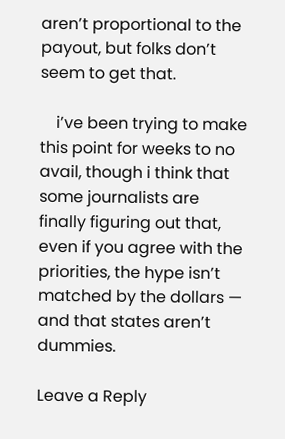aren’t proportional to the payout, but folks don’t seem to get that.

    i’ve been trying to make this point for weeks to no avail, though i think that some journalists are finally figuring out that, even if you agree with the priorities, the hype isn’t matched by the dollars — and that states aren’t dummies.

Leave a Reply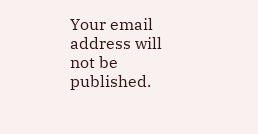Your email address will not be published.